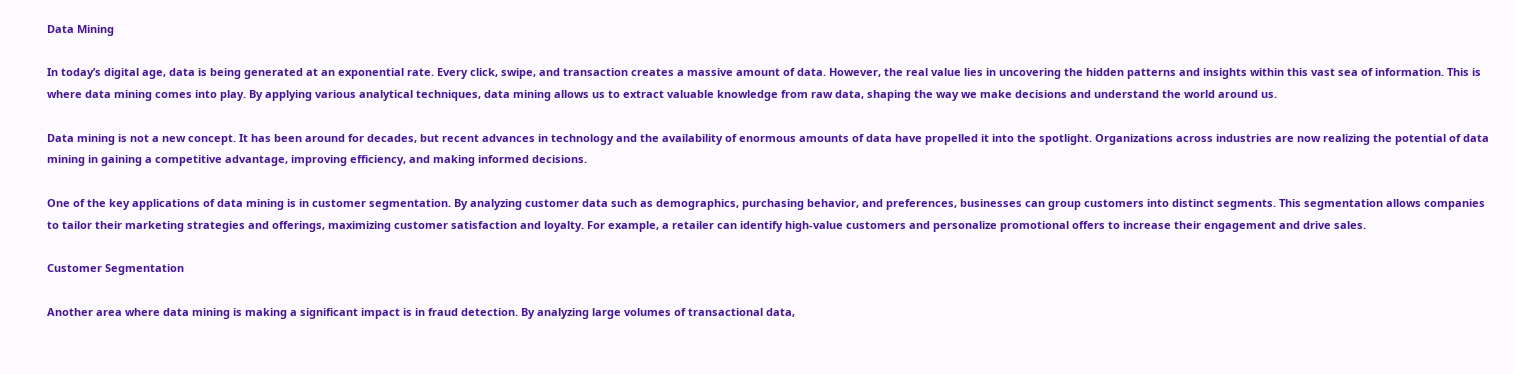Data Mining

In today’s digital age, data is being generated at an exponential rate. Every click, swipe, and transaction creates a massive amount of data. However, the real value lies in uncovering the hidden patterns and insights within this vast sea of information. This is where data mining comes into play. By applying various analytical techniques, data mining allows us to extract valuable knowledge from raw data, shaping the way we make decisions and understand the world around us.

Data mining is not a new concept. It has been around for decades, but recent advances in technology and the availability of enormous amounts of data have propelled it into the spotlight. Organizations across industries are now realizing the potential of data mining in gaining a competitive advantage, improving efficiency, and making informed decisions.

One of the key applications of data mining is in customer segmentation. By analyzing customer data such as demographics, purchasing behavior, and preferences, businesses can group customers into distinct segments. This segmentation allows companies to tailor their marketing strategies and offerings, maximizing customer satisfaction and loyalty. For example, a retailer can identify high-value customers and personalize promotional offers to increase their engagement and drive sales.

Customer Segmentation

Another area where data mining is making a significant impact is in fraud detection. By analyzing large volumes of transactional data,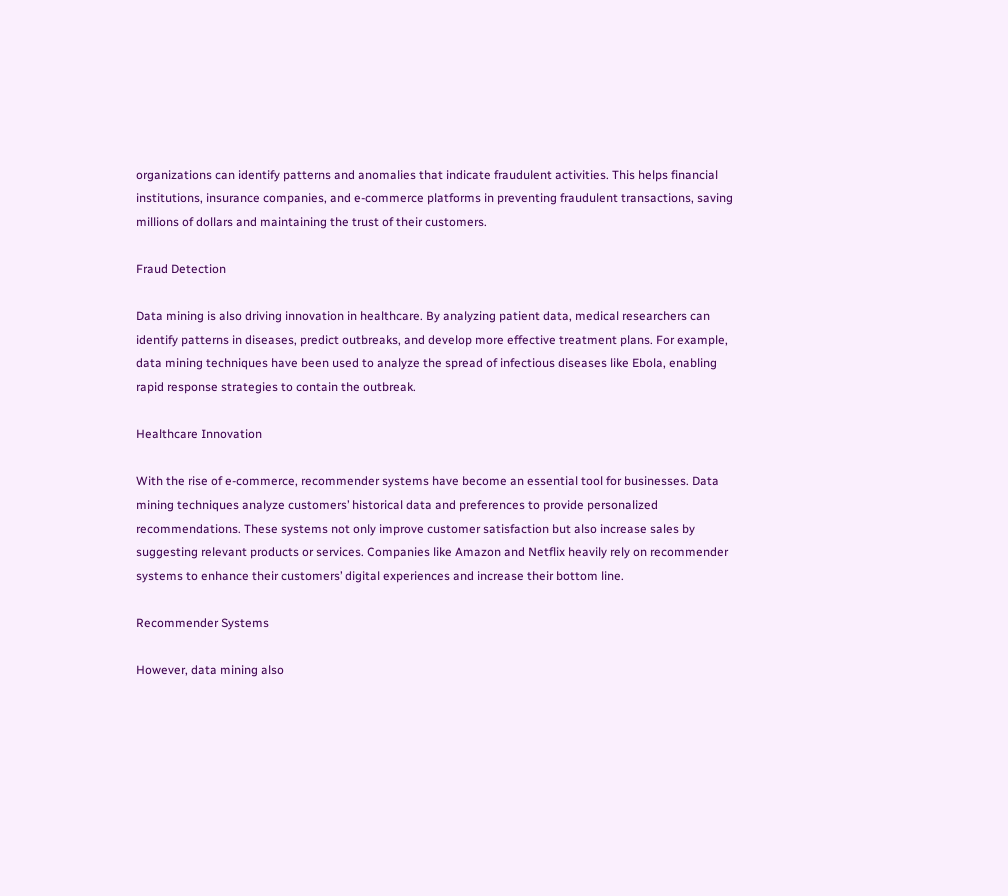organizations can identify patterns and anomalies that indicate fraudulent activities. This helps financial institutions, insurance companies, and e-commerce platforms in preventing fraudulent transactions, saving millions of dollars and maintaining the trust of their customers.

Fraud Detection

Data mining is also driving innovation in healthcare. By analyzing patient data, medical researchers can identify patterns in diseases, predict outbreaks, and develop more effective treatment plans. For example, data mining techniques have been used to analyze the spread of infectious diseases like Ebola, enabling rapid response strategies to contain the outbreak.

Healthcare Innovation

With the rise of e-commerce, recommender systems have become an essential tool for businesses. Data mining techniques analyze customers’ historical data and preferences to provide personalized recommendations. These systems not only improve customer satisfaction but also increase sales by suggesting relevant products or services. Companies like Amazon and Netflix heavily rely on recommender systems to enhance their customers’ digital experiences and increase their bottom line.

Recommender Systems

However, data mining also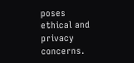poses ethical and privacy concerns.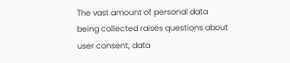The vast amount of personal data being collected raises questions about user consent, data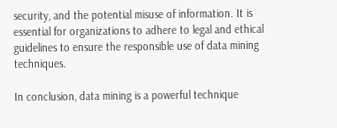security, and the potential misuse of information. It is essential for organizations to adhere to legal and ethical guidelines to ensure the responsible use of data mining techniques.

In conclusion, data mining is a powerful technique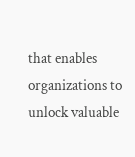that enables organizations to unlock valuable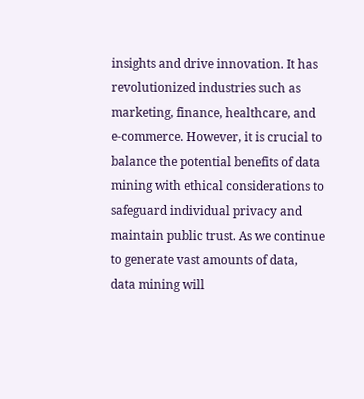insights and drive innovation. It has revolutionized industries such as marketing, finance, healthcare, and e-commerce. However, it is crucial to balance the potential benefits of data mining with ethical considerations to safeguard individual privacy and maintain public trust. As we continue to generate vast amounts of data, data mining will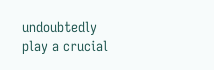undoubtedly play a crucial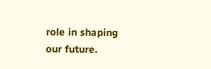role in shaping our future.